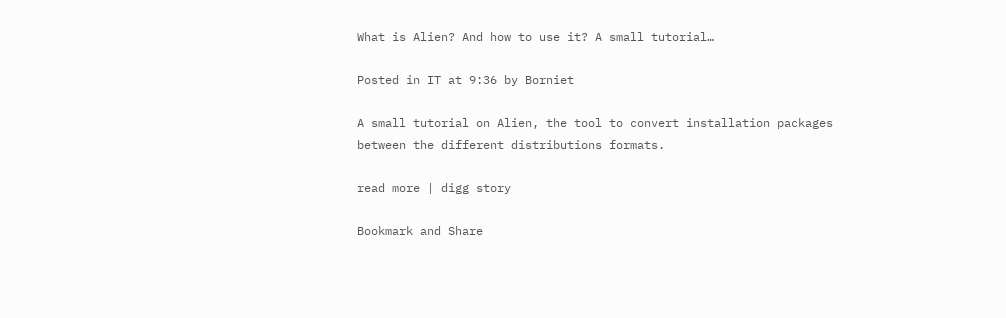What is Alien? And how to use it? A small tutorial…

Posted in IT at 9:36 by Borniet

A small tutorial on Alien, the tool to convert installation packages between the different distributions formats.

read more | digg story

Bookmark and Share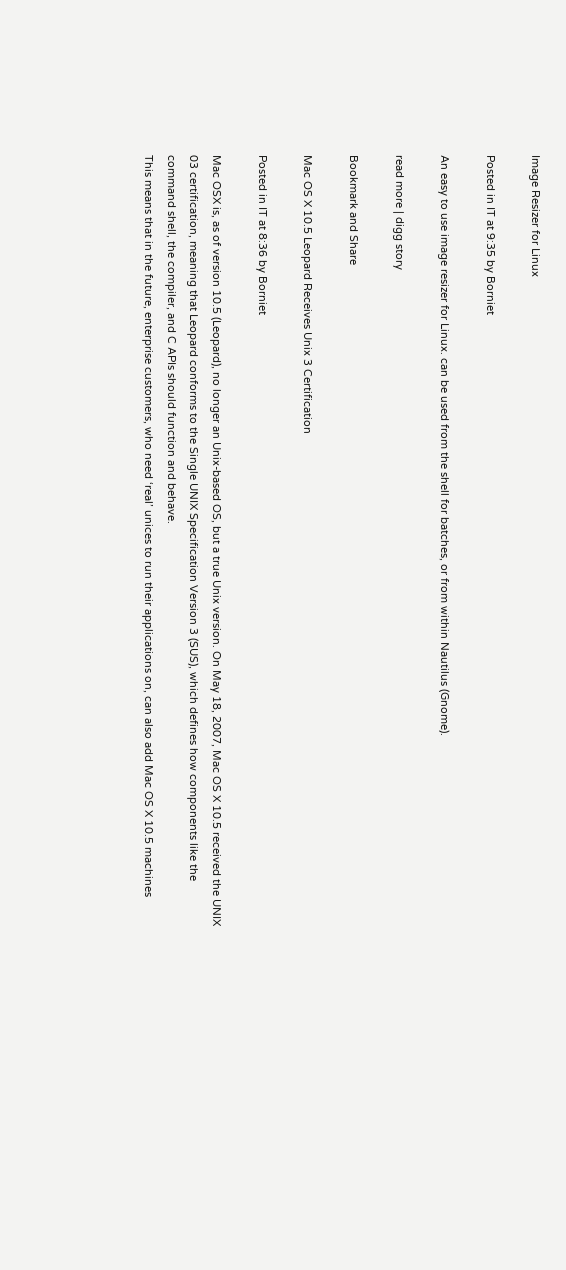Image Resizer for Linux

Posted in IT at 9:35 by Borniet

An easy to use image resizer for Linux. can be used from the shell for batches, or from within Nautilus (Gnome).

read more | digg story

Bookmark and Share

Mac OS X 10.5 Leopard Receives Unix 3 Certification

Posted in IT at 8:36 by Borniet

Mac OSX is, as of version 10.5 (Leopard), no longer an Unix-based OS, but a true Unix version. On May 18, 2007, Mac OS X 10.5 received the UNIX 03 certification, meaning that Leopard conforms to the Single UNIX Specification Version 3 (SUS), which defines how components like the command shell, the compiler, and C APIs should function and behave.
This means that in the future, enterprise customers, who need ‘real’ unices to run their applications on, can also add Mac OS X 10.5 machines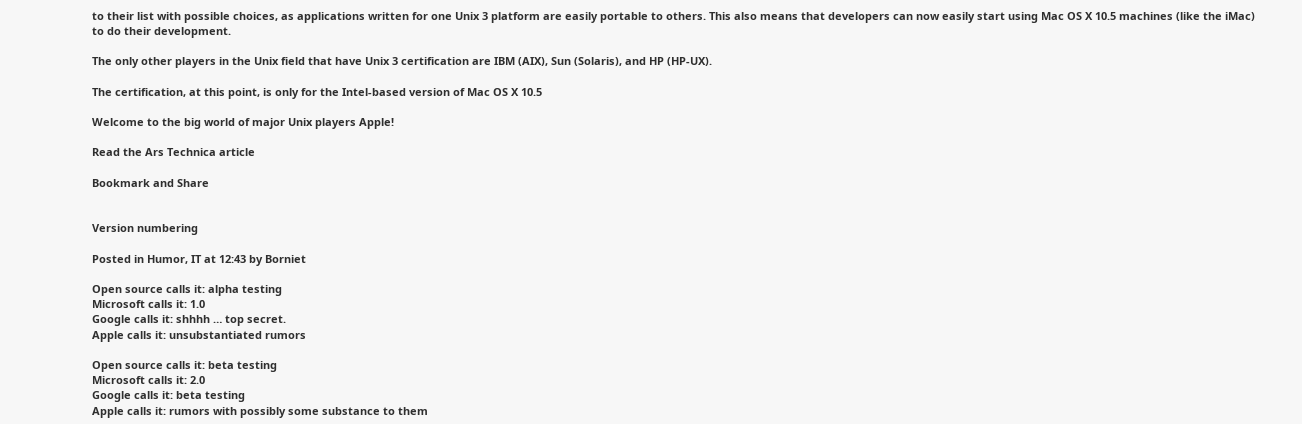to their list with possible choices, as applications written for one Unix 3 platform are easily portable to others. This also means that developers can now easily start using Mac OS X 10.5 machines (like the iMac) to do their development.

The only other players in the Unix field that have Unix 3 certification are IBM (AIX), Sun (Solaris), and HP (HP-UX).

The certification, at this point, is only for the Intel-based version of Mac OS X 10.5

Welcome to the big world of major Unix players Apple!

Read the Ars Technica article

Bookmark and Share


Version numbering

Posted in Humor, IT at 12:43 by Borniet

Open source calls it: alpha testing
Microsoft calls it: 1.0
Google calls it: shhhh … top secret.
Apple calls it: unsubstantiated rumors

Open source calls it: beta testing
Microsoft calls it: 2.0
Google calls it: beta testing
Apple calls it: rumors with possibly some substance to them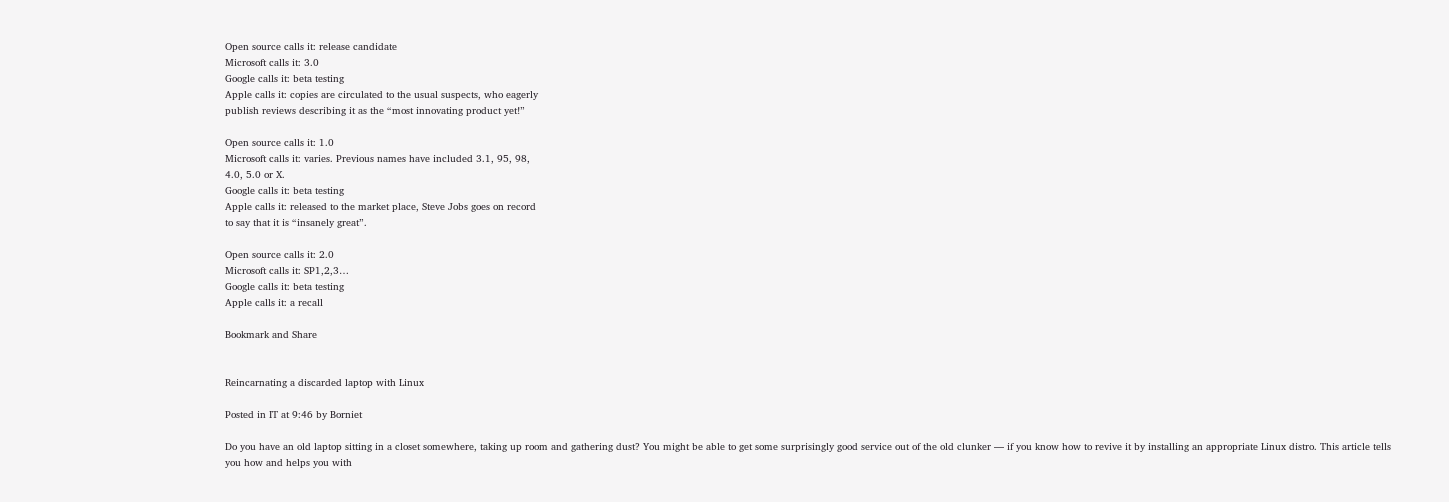Open source calls it: release candidate
Microsoft calls it: 3.0
Google calls it: beta testing
Apple calls it: copies are circulated to the usual suspects, who eagerly
publish reviews describing it as the “most innovating product yet!”

Open source calls it: 1.0
Microsoft calls it: varies. Previous names have included 3.1, 95, 98,
4.0, 5.0 or X.
Google calls it: beta testing
Apple calls it: released to the market place, Steve Jobs goes on record
to say that it is “insanely great”.

Open source calls it: 2.0
Microsoft calls it: SP1,2,3…
Google calls it: beta testing
Apple calls it: a recall

Bookmark and Share


Reincarnating a discarded laptop with Linux

Posted in IT at 9:46 by Borniet

Do you have an old laptop sitting in a closet somewhere, taking up room and gathering dust? You might be able to get some surprisingly good service out of the old clunker — if you know how to revive it by installing an appropriate Linux distro. This article tells you how and helps you with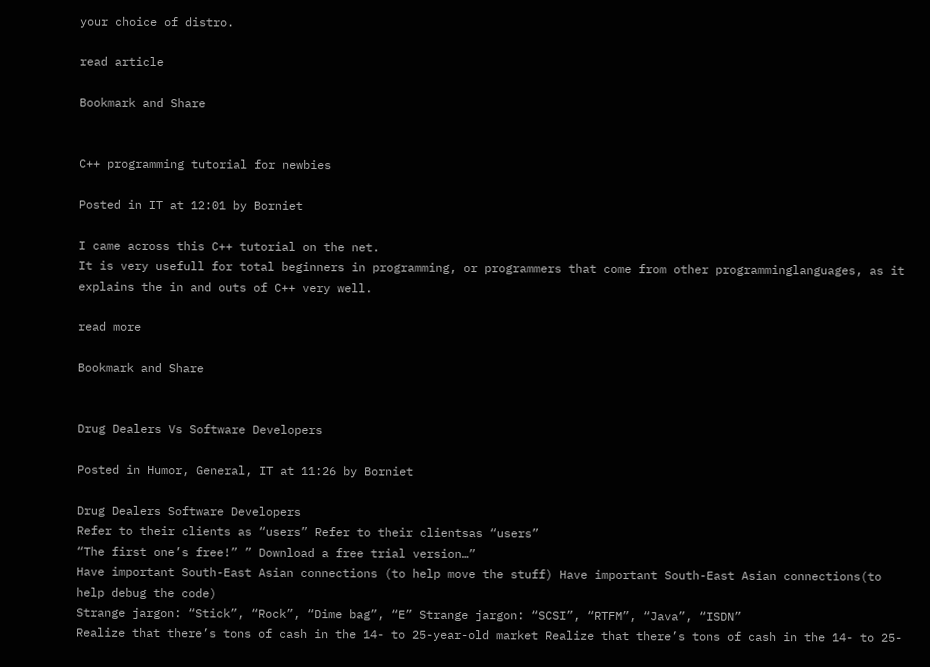your choice of distro.

read article

Bookmark and Share


C++ programming tutorial for newbies

Posted in IT at 12:01 by Borniet

I came across this C++ tutorial on the net.
It is very usefull for total beginners in programming, or programmers that come from other programminglanguages, as it explains the in and outs of C++ very well.

read more

Bookmark and Share


Drug Dealers Vs Software Developers

Posted in Humor, General, IT at 11:26 by Borniet

Drug Dealers Software Developers
Refer to their clients as “users” Refer to their clientsas “users”
“The first one’s free!” ” Download a free trial version…”
Have important South-East Asian connections (to help move the stuff) Have important South-East Asian connections(to help debug the code)
Strange jargon: “Stick”, “Rock”, “Dime bag”, “E” Strange jargon: “SCSI”, “RTFM”, “Java”, “ISDN”
Realize that there’s tons of cash in the 14- to 25-year-old market Realize that there’s tons of cash in the 14- to 25-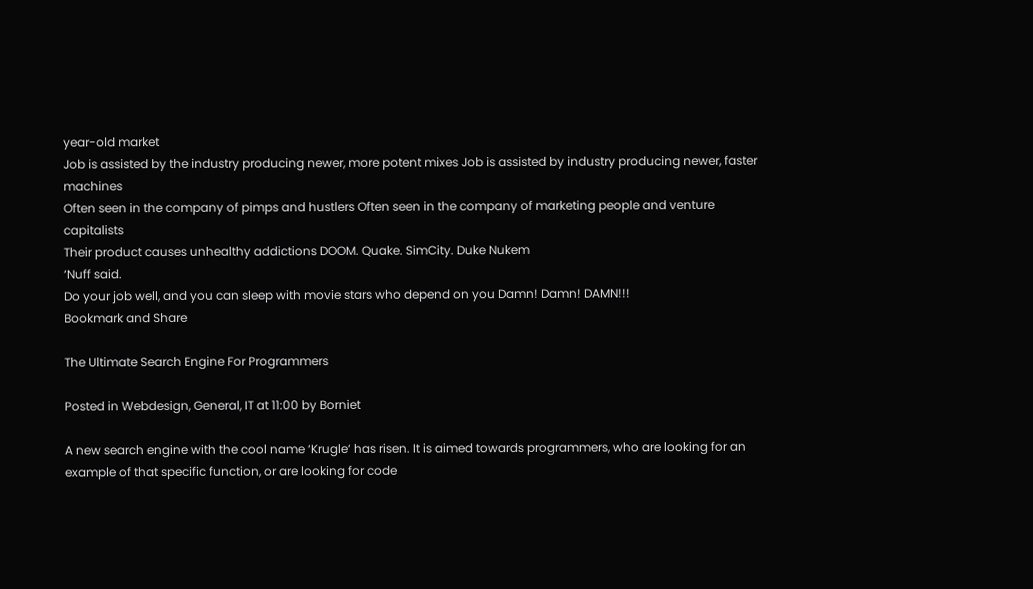year-old market
Job is assisted by the industry producing newer, more potent mixes Job is assisted by industry producing newer, faster machines
Often seen in the company of pimps and hustlers Often seen in the company of marketing people and venture capitalists
Their product causes unhealthy addictions DOOM. Quake. SimCity. Duke Nukem
‘Nuff said.
Do your job well, and you can sleep with movie stars who depend on you Damn! Damn! DAMN!!!
Bookmark and Share

The Ultimate Search Engine For Programmers

Posted in Webdesign, General, IT at 11:00 by Borniet

A new search engine with the cool name ‘Krugle‘ has risen. It is aimed towards programmers, who are looking for an example of that specific function, or are looking for code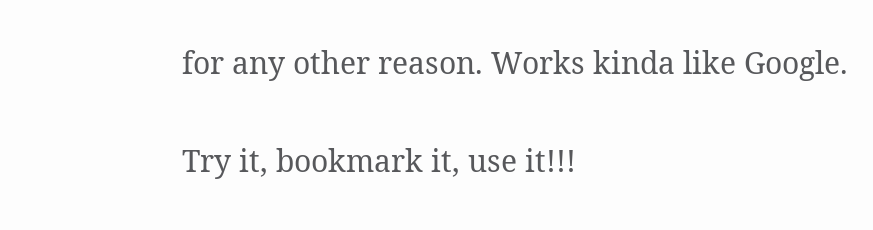for any other reason. Works kinda like Google.

Try it, bookmark it, use it!!!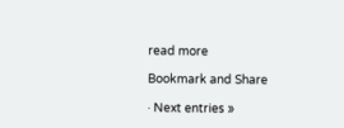read more

Bookmark and Share

· Next entries »